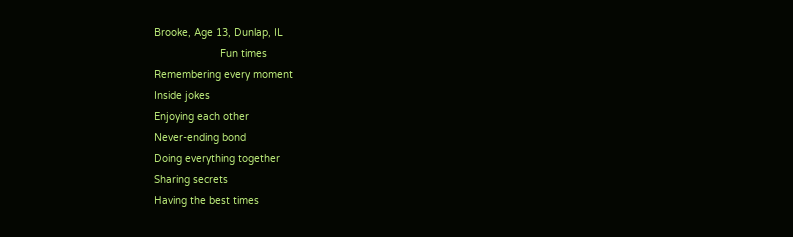Brooke, Age 13, Dunlap, IL
                      Fun times
Remembering every moment
Inside jokes
Enjoying each other
Never-ending bond
Doing everything together
Sharing secrets
Having the best times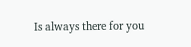Is always there for you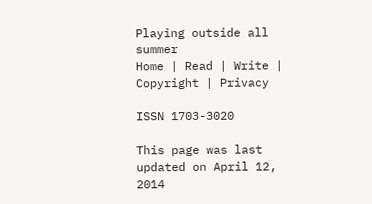Playing outside all summer
Home | Read | Write | Copyright | Privacy

ISSN 1703-3020

This page was last updated on April 12, 2014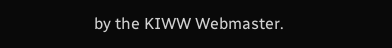by the KIWW Webmaster.